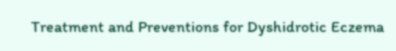Treatment and Preventions for Dyshidrotic Eczema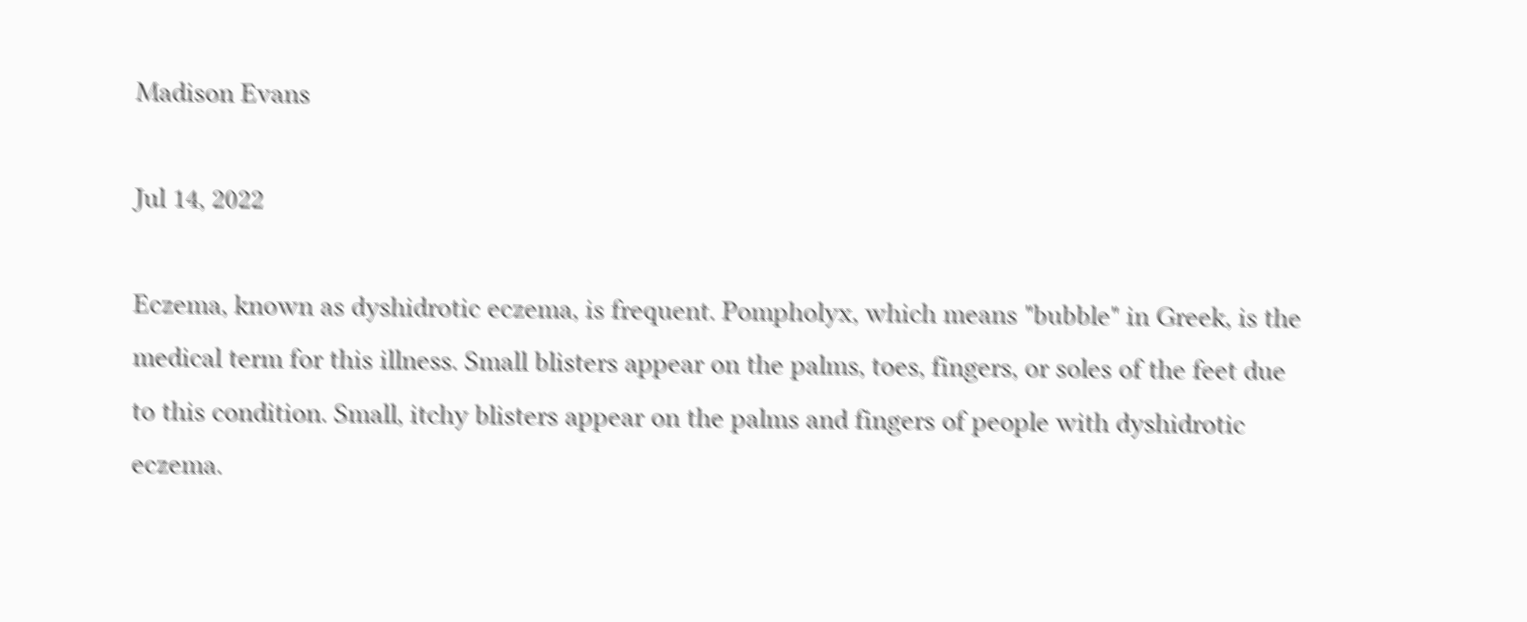Madison Evans

Jul 14, 2022

Eczema, known as dyshidrotic eczema, is frequent. Pompholyx, which means "bubble" in Greek, is the medical term for this illness. Small blisters appear on the palms, toes, fingers, or soles of the feet due to this condition. Small, itchy blisters appear on the palms and fingers of people with dyshidrotic eczema.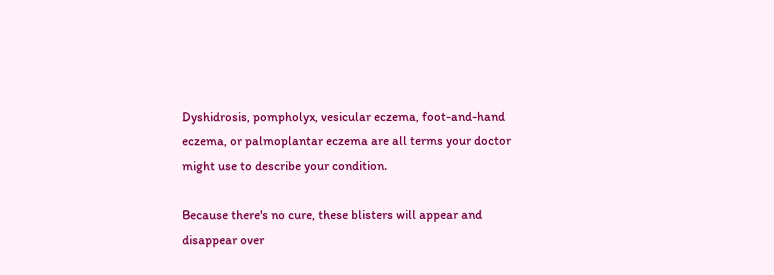Dyshidrosis, pompholyx, vesicular eczema, foot-and-hand eczema, or palmoplantar eczema are all terms your doctor might use to describe your condition.

Because there's no cure, these blisters will appear and disappear over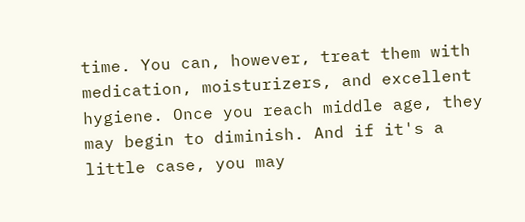time. You can, however, treat them with medication, moisturizers, and excellent hygiene. Once you reach middle age, they may begin to diminish. And if it's a little case, you may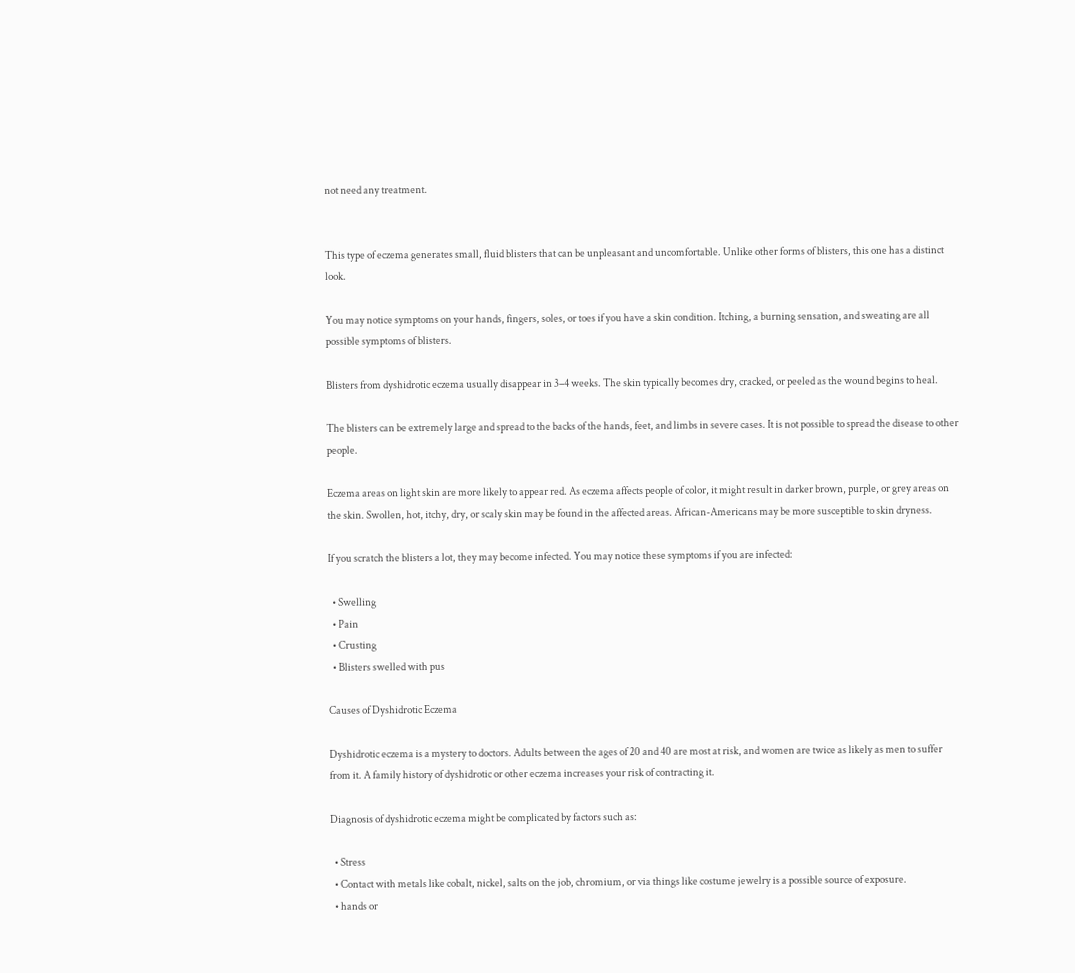not need any treatment.


This type of eczema generates small, fluid blisters that can be unpleasant and uncomfortable. Unlike other forms of blisters, this one has a distinct look.

You may notice symptoms on your hands, fingers, soles, or toes if you have a skin condition. Itching, a burning sensation, and sweating are all possible symptoms of blisters.

Blisters from dyshidrotic eczema usually disappear in 3–4 weeks. The skin typically becomes dry, cracked, or peeled as the wound begins to heal.

The blisters can be extremely large and spread to the backs of the hands, feet, and limbs in severe cases. It is not possible to spread the disease to other people.

Eczema areas on light skin are more likely to appear red. As eczema affects people of color, it might result in darker brown, purple, or grey areas on the skin. Swollen, hot, itchy, dry, or scaly skin may be found in the affected areas. African-Americans may be more susceptible to skin dryness.

If you scratch the blisters a lot, they may become infected. You may notice these symptoms if you are infected:

  • Swelling
  • Pain
  • Crusting
  • Blisters swelled with pus

Causes of Dyshidrotic Eczema

Dyshidrotic eczema is a mystery to doctors. Adults between the ages of 20 and 40 are most at risk, and women are twice as likely as men to suffer from it. A family history of dyshidrotic or other eczema increases your risk of contracting it.

Diagnosis of dyshidrotic eczema might be complicated by factors such as:

  • Stress
  • Contact with metals like cobalt, nickel, salts on the job, chromium, or via things like costume jewelry is a possible source of exposure.
  • hands or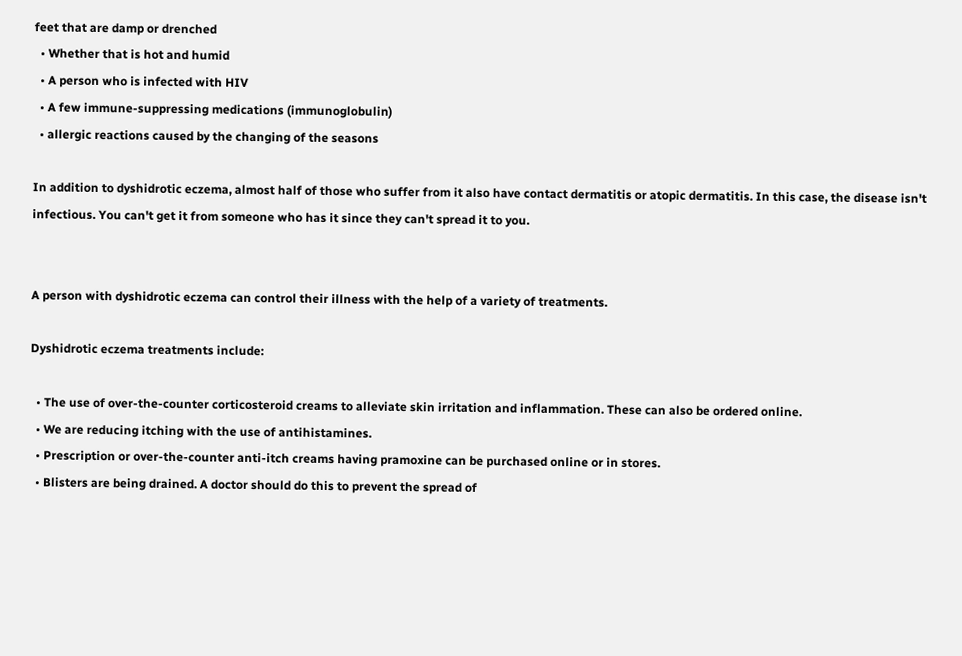feet that are damp or drenched
  • Whether that is hot and humid
  • A person who is infected with HIV
  • A few immune-suppressing medications (immunoglobulin)
  • allergic reactions caused by the changing of the seasons

In addition to dyshidrotic eczema, almost half of those who suffer from it also have contact dermatitis or atopic dermatitis. In this case, the disease isn't infectious. You can't get it from someone who has it since they can't spread it to you.


A person with dyshidrotic eczema can control their illness with the help of a variety of treatments.

Dyshidrotic eczema treatments include:

  • The use of over-the-counter corticosteroid creams to alleviate skin irritation and inflammation. These can also be ordered online.
  • We are reducing itching with the use of antihistamines.
  • Prescription or over-the-counter anti-itch creams having pramoxine can be purchased online or in stores.
  • Blisters are being drained. A doctor should do this to prevent the spread of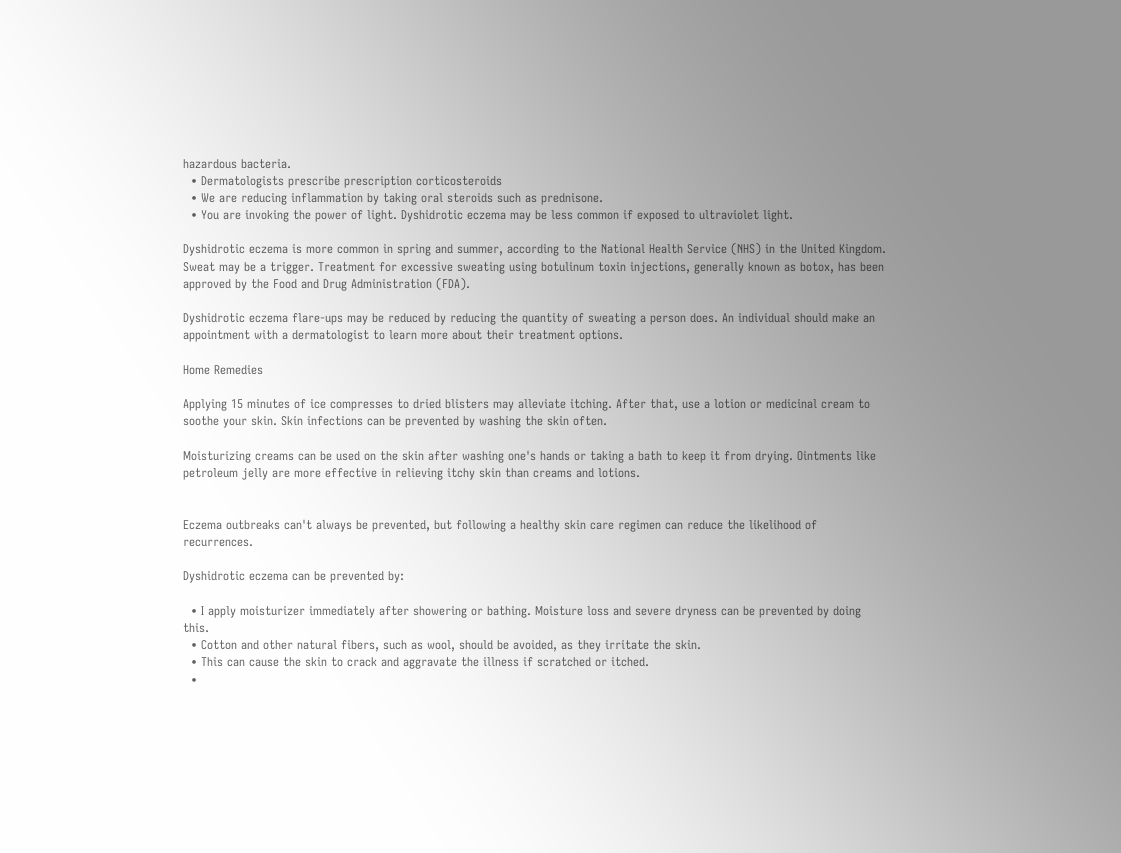hazardous bacteria.
  • Dermatologists prescribe prescription corticosteroids
  • We are reducing inflammation by taking oral steroids such as prednisone.
  • You are invoking the power of light. Dyshidrotic eczema may be less common if exposed to ultraviolet light.

Dyshidrotic eczema is more common in spring and summer, according to the National Health Service (NHS) in the United Kingdom. Sweat may be a trigger. Treatment for excessive sweating using botulinum toxin injections, generally known as botox, has been approved by the Food and Drug Administration (FDA).

Dyshidrotic eczema flare-ups may be reduced by reducing the quantity of sweating a person does. An individual should make an appointment with a dermatologist to learn more about their treatment options.

Home Remedies

Applying 15 minutes of ice compresses to dried blisters may alleviate itching. After that, use a lotion or medicinal cream to soothe your skin. Skin infections can be prevented by washing the skin often.

Moisturizing creams can be used on the skin after washing one's hands or taking a bath to keep it from drying. Ointments like petroleum jelly are more effective in relieving itchy skin than creams and lotions.


Eczema outbreaks can't always be prevented, but following a healthy skin care regimen can reduce the likelihood of recurrences.

Dyshidrotic eczema can be prevented by:

  • I apply moisturizer immediately after showering or bathing. Moisture loss and severe dryness can be prevented by doing this.
  • Cotton and other natural fibers, such as wool, should be avoided, as they irritate the skin.
  • This can cause the skin to crack and aggravate the illness if scratched or itched.
  •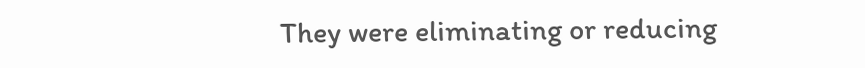They were eliminating or reducing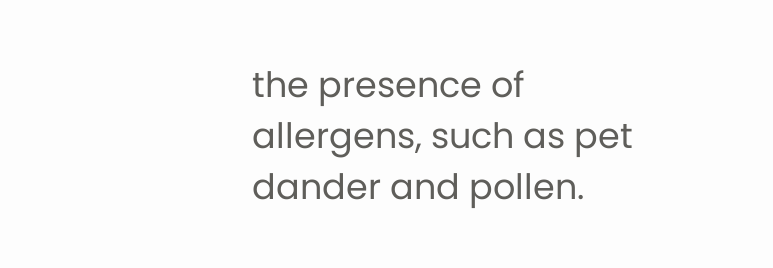the presence of allergens, such as pet dander and pollen.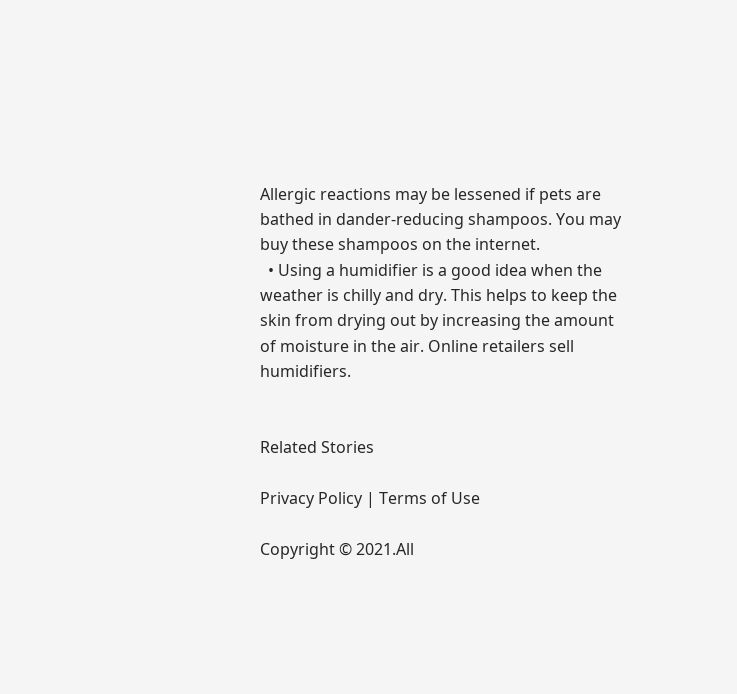Allergic reactions may be lessened if pets are bathed in dander-reducing shampoos. You may buy these shampoos on the internet.
  • Using a humidifier is a good idea when the weather is chilly and dry. This helps to keep the skin from drying out by increasing the amount of moisture in the air. Online retailers sell humidifiers.


Related Stories

Privacy Policy | Terms of Use

Copyright © 2021.All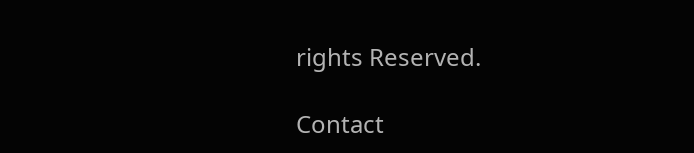rights Reserved.

Contact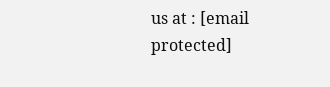us at : [email protected]